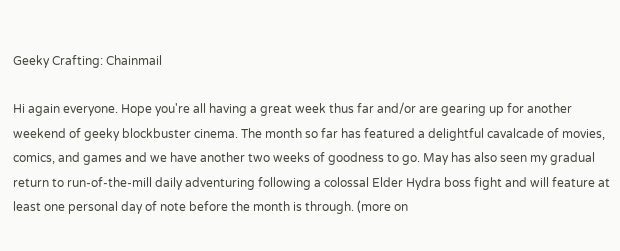Geeky Crafting: Chainmail

Hi again everyone. Hope you're all having a great week thus far and/or are gearing up for another weekend of geeky blockbuster cinema. The month so far has featured a delightful cavalcade of movies, comics, and games and we have another two weeks of goodness to go. May has also seen my gradual return to run-of-the-mill daily adventuring following a colossal Elder Hydra boss fight and will feature at least one personal day of note before the month is through. (more on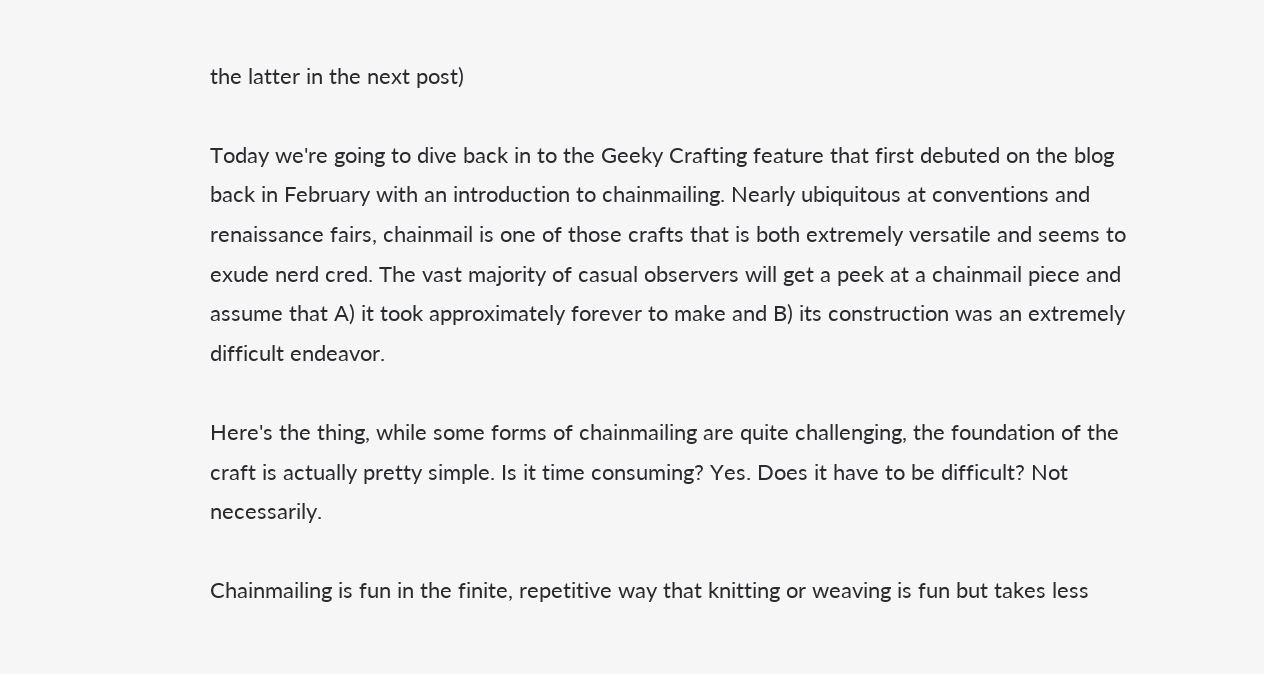the latter in the next post)

Today we're going to dive back in to the Geeky Crafting feature that first debuted on the blog back in February with an introduction to chainmailing. Nearly ubiquitous at conventions and renaissance fairs, chainmail is one of those crafts that is both extremely versatile and seems to exude nerd cred. The vast majority of casual observers will get a peek at a chainmail piece and assume that A) it took approximately forever to make and B) its construction was an extremely difficult endeavor.

Here's the thing, while some forms of chainmailing are quite challenging, the foundation of the craft is actually pretty simple. Is it time consuming? Yes. Does it have to be difficult? Not necessarily.

Chainmailing is fun in the finite, repetitive way that knitting or weaving is fun but takes less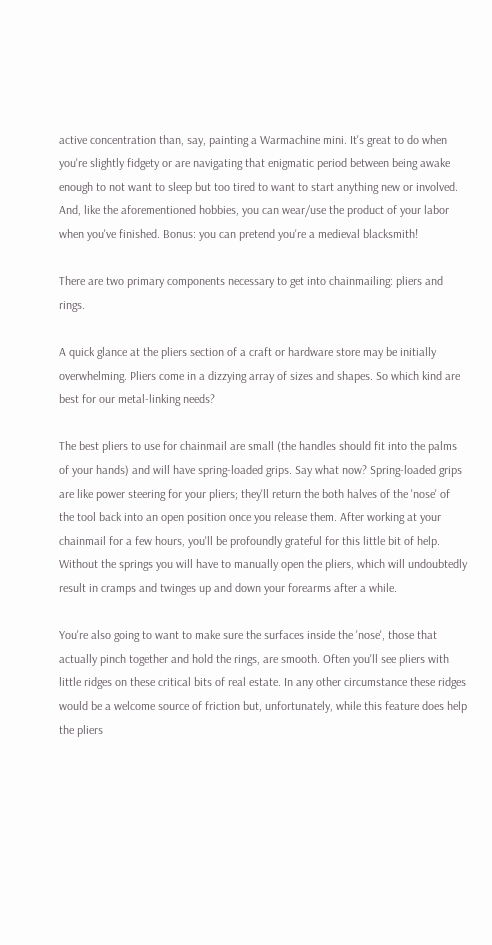active concentration than, say, painting a Warmachine mini. It's great to do when you're slightly fidgety or are navigating that enigmatic period between being awake enough to not want to sleep but too tired to want to start anything new or involved. And, like the aforementioned hobbies, you can wear/use the product of your labor when you've finished. Bonus: you can pretend you're a medieval blacksmith!

There are two primary components necessary to get into chainmailing: pliers and rings.

A quick glance at the pliers section of a craft or hardware store may be initially overwhelming. Pliers come in a dizzying array of sizes and shapes. So which kind are best for our metal-linking needs?

The best pliers to use for chainmail are small (the handles should fit into the palms of your hands) and will have spring-loaded grips. Say what now? Spring-loaded grips are like power steering for your pliers; they'll return the both halves of the 'nose' of the tool back into an open position once you release them. After working at your chainmail for a few hours, you'll be profoundly grateful for this little bit of help. Without the springs you will have to manually open the pliers, which will undoubtedly result in cramps and twinges up and down your forearms after a while.

You're also going to want to make sure the surfaces inside the 'nose', those that actually pinch together and hold the rings, are smooth. Often you'll see pliers with little ridges on these critical bits of real estate. In any other circumstance these ridges would be a welcome source of friction but, unfortunately, while this feature does help the pliers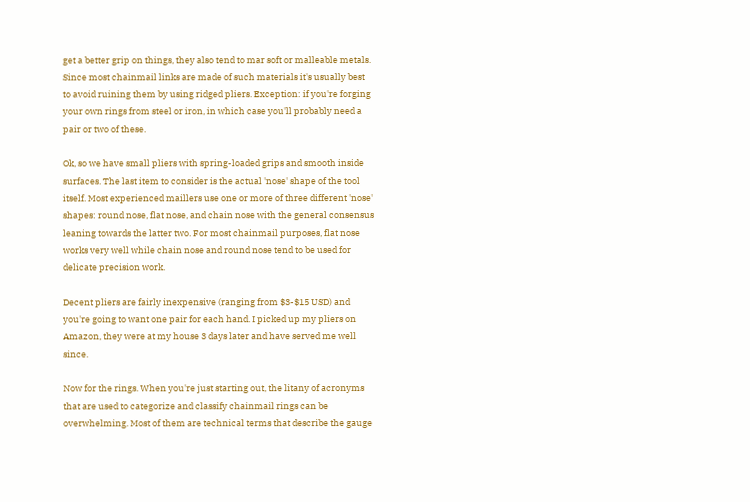get a better grip on things, they also tend to mar soft or malleable metals. Since most chainmail links are made of such materials it's usually best to avoid ruining them by using ridged pliers. Exception: if you're forging your own rings from steel or iron, in which case you'll probably need a pair or two of these.

Ok, so we have small pliers with spring-loaded grips and smooth inside surfaces. The last item to consider is the actual 'nose' shape of the tool itself. Most experienced maillers use one or more of three different 'nose' shapes: round nose, flat nose, and chain nose with the general consensus leaning towards the latter two. For most chainmail purposes, flat nose works very well while chain nose and round nose tend to be used for delicate precision work.

Decent pliers are fairly inexpensive (ranging from $3-$15 USD) and you're going to want one pair for each hand. I picked up my pliers on Amazon, they were at my house 3 days later and have served me well since.

Now for the rings. When you're just starting out, the litany of acronyms that are used to categorize and classify chainmail rings can be overwhelming. Most of them are technical terms that describe the gauge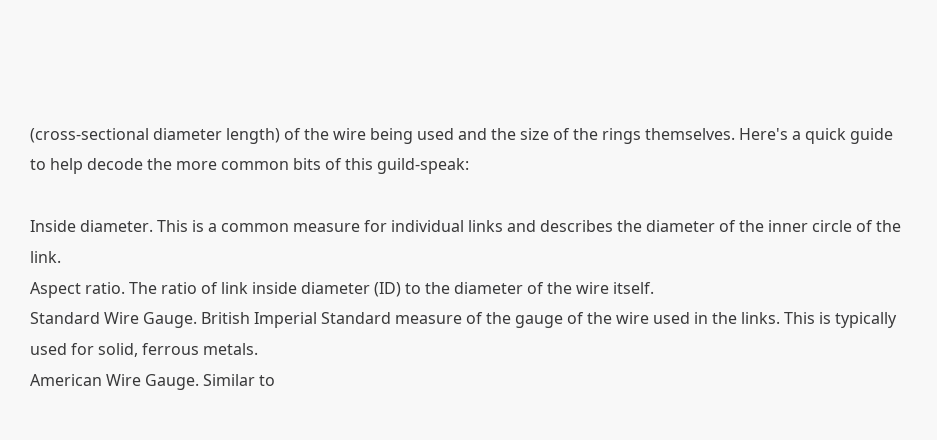(cross-sectional diameter length) of the wire being used and the size of the rings themselves. Here's a quick guide to help decode the more common bits of this guild-speak:

Inside diameter. This is a common measure for individual links and describes the diameter of the inner circle of the link.
Aspect ratio. The ratio of link inside diameter (ID) to the diameter of the wire itself.
Standard Wire Gauge. British Imperial Standard measure of the gauge of the wire used in the links. This is typically used for solid, ferrous metals.
American Wire Gauge. Similar to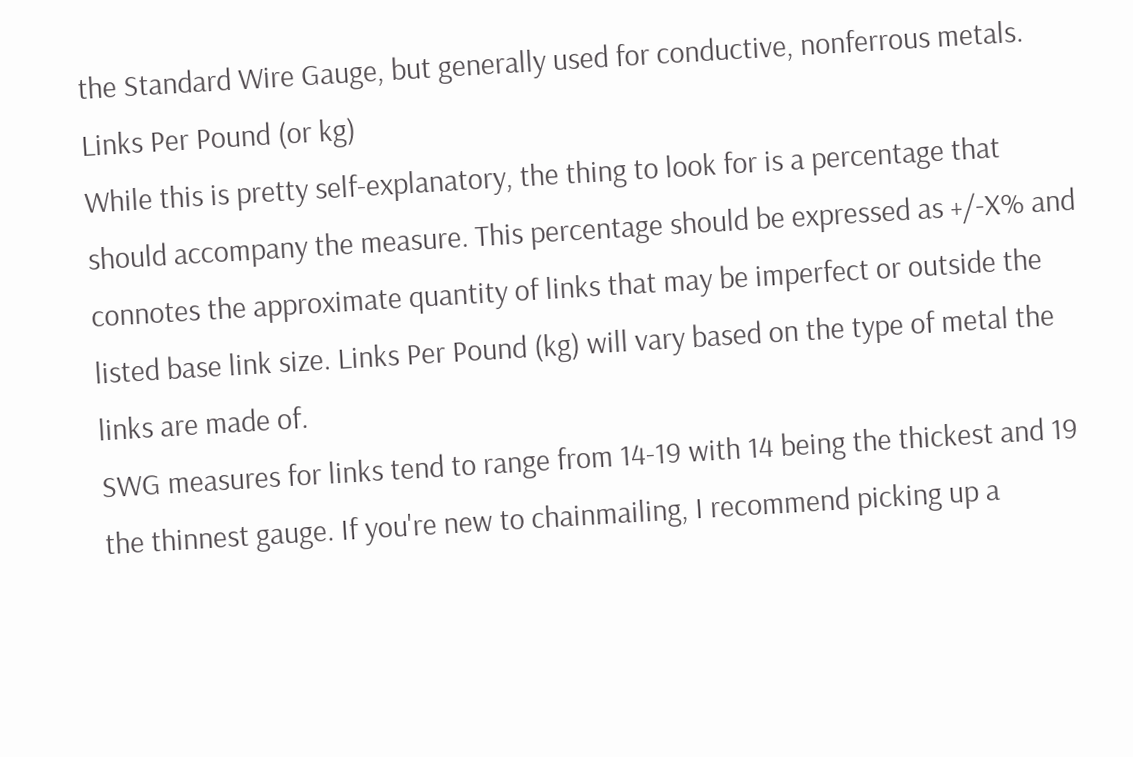the Standard Wire Gauge, but generally used for conductive, nonferrous metals.
Links Per Pound (or kg)
While this is pretty self-explanatory, the thing to look for is a percentage that should accompany the measure. This percentage should be expressed as +/-X% and connotes the approximate quantity of links that may be imperfect or outside the listed base link size. Links Per Pound (kg) will vary based on the type of metal the links are made of.
SWG measures for links tend to range from 14-19 with 14 being the thickest and 19 the thinnest gauge. If you're new to chainmailing, I recommend picking up a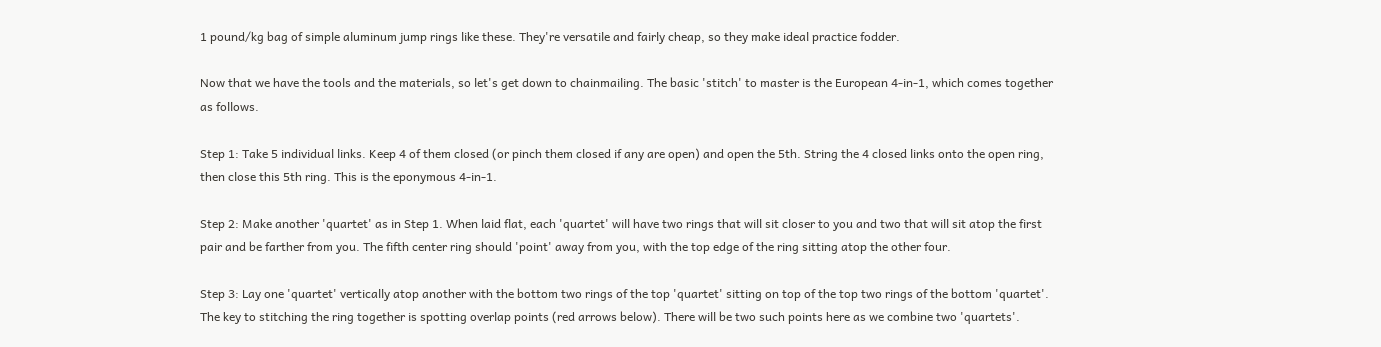1 pound/kg bag of simple aluminum jump rings like these. They're versatile and fairly cheap, so they make ideal practice fodder.

Now that we have the tools and the materials, so let's get down to chainmailing. The basic 'stitch' to master is the European 4-in-1, which comes together as follows.

Step 1: Take 5 individual links. Keep 4 of them closed (or pinch them closed if any are open) and open the 5th. String the 4 closed links onto the open ring, then close this 5th ring. This is the eponymous 4-in-1.

Step 2: Make another 'quartet' as in Step 1. When laid flat, each 'quartet' will have two rings that will sit closer to you and two that will sit atop the first pair and be farther from you. The fifth center ring should 'point' away from you, with the top edge of the ring sitting atop the other four.

Step 3: Lay one 'quartet' vertically atop another with the bottom two rings of the top 'quartet' sitting on top of the top two rings of the bottom 'quartet'. The key to stitching the ring together is spotting overlap points (red arrows below). There will be two such points here as we combine two 'quartets'.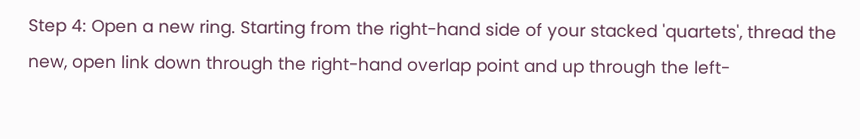Step 4: Open a new ring. Starting from the right-hand side of your stacked 'quartets', thread the new, open link down through the right-hand overlap point and up through the left-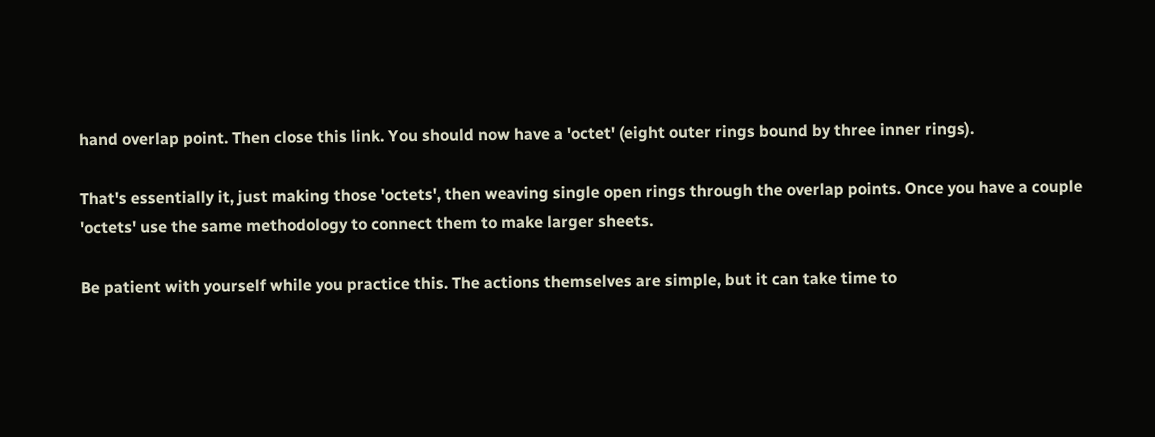hand overlap point. Then close this link. You should now have a 'octet' (eight outer rings bound by three inner rings).

That's essentially it, just making those 'octets', then weaving single open rings through the overlap points. Once you have a couple 'octets' use the same methodology to connect them to make larger sheets.

Be patient with yourself while you practice this. The actions themselves are simple, but it can take time to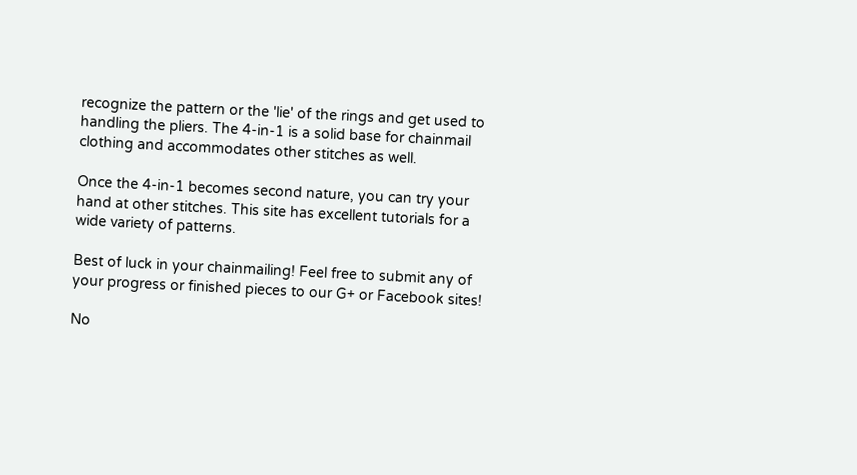recognize the pattern or the 'lie' of the rings and get used to handling the pliers. The 4-in-1 is a solid base for chainmail clothing and accommodates other stitches as well.

Once the 4-in-1 becomes second nature, you can try your hand at other stitches. This site has excellent tutorials for a wide variety of patterns.

Best of luck in your chainmailing! Feel free to submit any of your progress or finished pieces to our G+ or Facebook sites!

No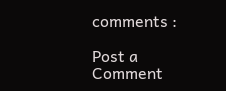comments :

Post a Comment